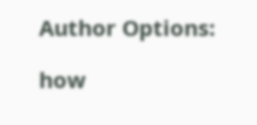Author Options:

how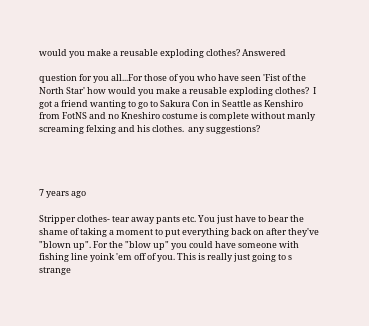would you make a reusable exploding clothes? Answered

question for you all...For those of you who have seen 'Fist of the North Star' how would you make a reusable exploding clothes?  I got a friend wanting to go to Sakura Con in Seattle as Kenshiro from FotNS and no Kneshiro costume is complete without manly screaming felxing and his clothes.  any suggestions?




7 years ago

Stripper clothes- tear away pants etc. You just have to bear the shame of taking a moment to put everything back on after they've "blown up". For the "blow up" you could have someone with fishing line yoink 'em off of you. This is really just going to s strange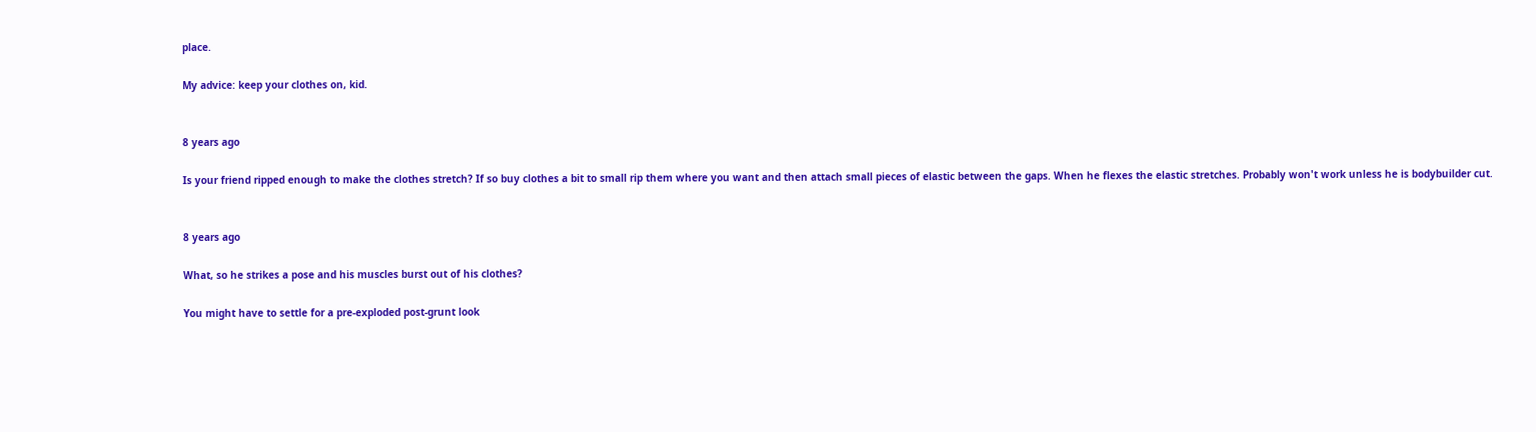place.

My advice: keep your clothes on, kid.


8 years ago

Is your friend ripped enough to make the clothes stretch? If so buy clothes a bit to small rip them where you want and then attach small pieces of elastic between the gaps. When he flexes the elastic stretches. Probably won't work unless he is bodybuilder cut.


8 years ago

What, so he strikes a pose and his muscles burst out of his clothes?

You might have to settle for a pre-exploded post-grunt look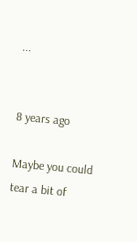...


8 years ago

Maybe you could tear a bit of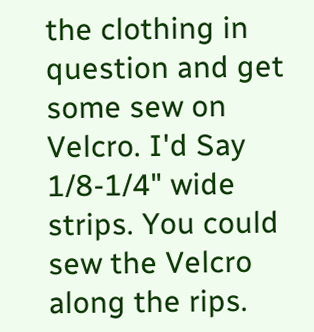the clothing in question and get some sew on Velcro. I'd Say 1/8-1/4" wide strips. You could sew the Velcro along the rips.